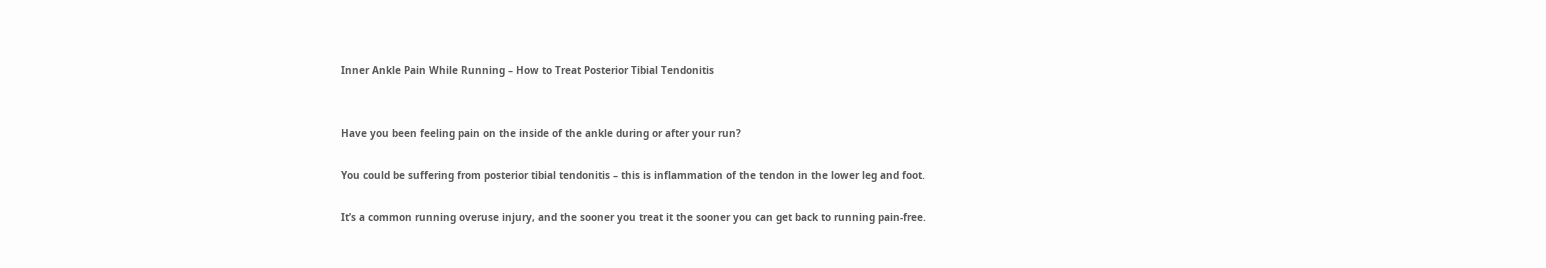Inner Ankle Pain While Running – How to Treat Posterior Tibial Tendonitis


Have you been feeling pain on the inside of the ankle during or after your run?

You could be suffering from posterior tibial tendonitis – this is inflammation of the tendon in the lower leg and foot.

It’s a common running overuse injury, and the sooner you treat it the sooner you can get back to running pain-free.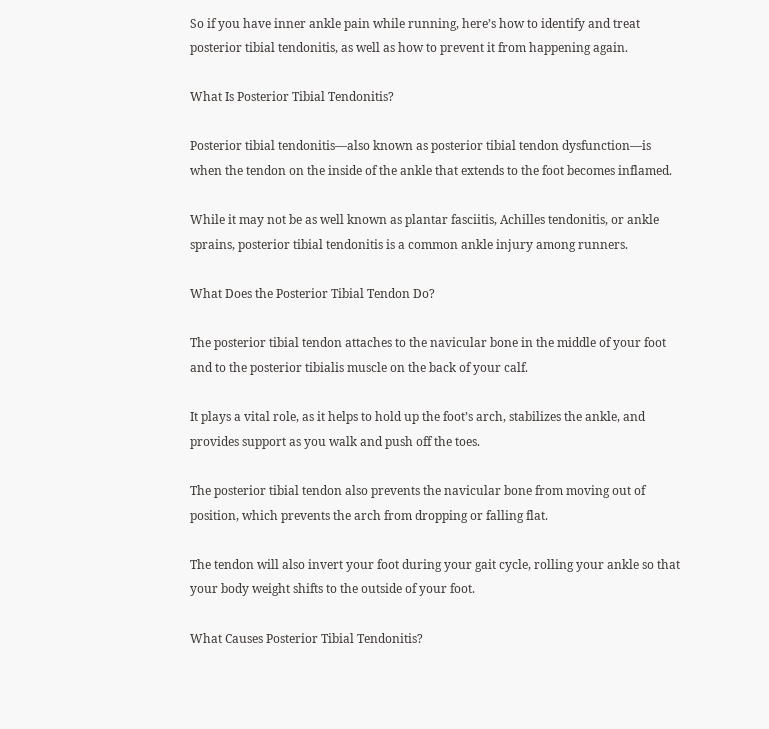So if you have inner ankle pain while running, here’s how to identify and treat posterior tibial tendonitis, as well as how to prevent it from happening again.

What Is Posterior Tibial Tendonitis?

Posterior tibial tendonitis—also known as posterior tibial tendon dysfunction—is when the tendon on the inside of the ankle that extends to the foot becomes inflamed.

While it may not be as well known as plantar fasciitis, Achilles tendonitis, or ankle sprains, posterior tibial tendonitis is a common ankle injury among runners.

What Does the Posterior Tibial Tendon Do?

The posterior tibial tendon attaches to the navicular bone in the middle of your foot and to the posterior tibialis muscle on the back of your calf.

It plays a vital role, as it helps to hold up the foot’s arch, stabilizes the ankle, and provides support as you walk and push off the toes.

The posterior tibial tendon also prevents the navicular bone from moving out of position, which prevents the arch from dropping or falling flat.

The tendon will also invert your foot during your gait cycle, rolling your ankle so that your body weight shifts to the outside of your foot.

What Causes Posterior Tibial Tendonitis?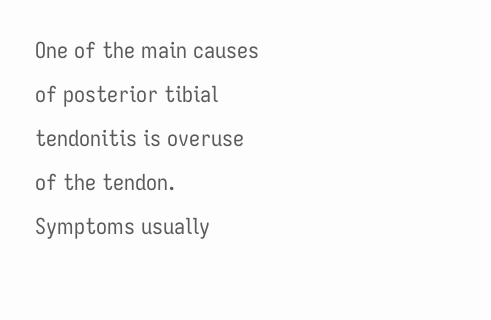One of the main causes of posterior tibial tendonitis is overuse of the tendon. Symptoms usually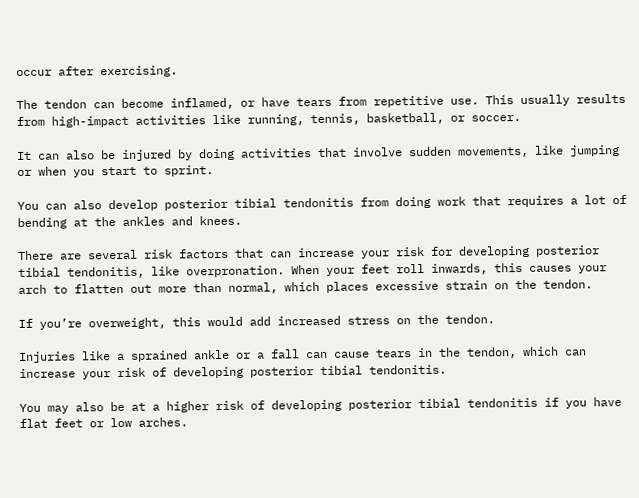occur after exercising.

The tendon can become inflamed, or have tears from repetitive use. This usually results from high-impact activities like running, tennis, basketball, or soccer.

It can also be injured by doing activities that involve sudden movements, like jumping or when you start to sprint.

You can also develop posterior tibial tendonitis from doing work that requires a lot of bending at the ankles and knees.

There are several risk factors that can increase your risk for developing posterior tibial tendonitis, like overpronation. When your feet roll inwards, this causes your arch to flatten out more than normal, which places excessive strain on the tendon.

If you’re overweight, this would add increased stress on the tendon.

Injuries like a sprained ankle or a fall can cause tears in the tendon, which can increase your risk of developing posterior tibial tendonitis.

You may also be at a higher risk of developing posterior tibial tendonitis if you have flat feet or low arches.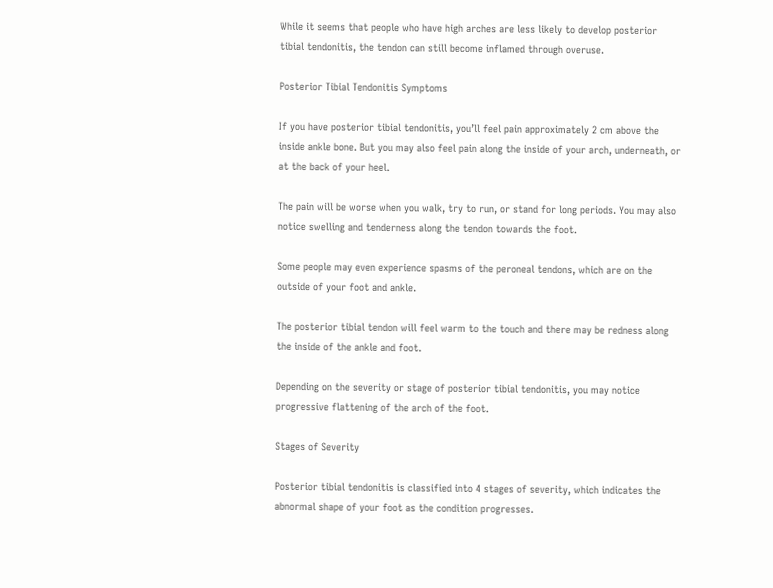While it seems that people who have high arches are less likely to develop posterior tibial tendonitis, the tendon can still become inflamed through overuse.

Posterior Tibial Tendonitis Symptoms

If you have posterior tibial tendonitis, you’ll feel pain approximately 2 cm above the inside ankle bone. But you may also feel pain along the inside of your arch, underneath, or at the back of your heel.

The pain will be worse when you walk, try to run, or stand for long periods. You may also notice swelling and tenderness along the tendon towards the foot.

Some people may even experience spasms of the peroneal tendons, which are on the outside of your foot and ankle.

The posterior tibial tendon will feel warm to the touch and there may be redness along the inside of the ankle and foot.

Depending on the severity or stage of posterior tibial tendonitis, you may notice progressive flattening of the arch of the foot.

Stages of Severity

Posterior tibial tendonitis is classified into 4 stages of severity, which indicates the abnormal shape of your foot as the condition progresses.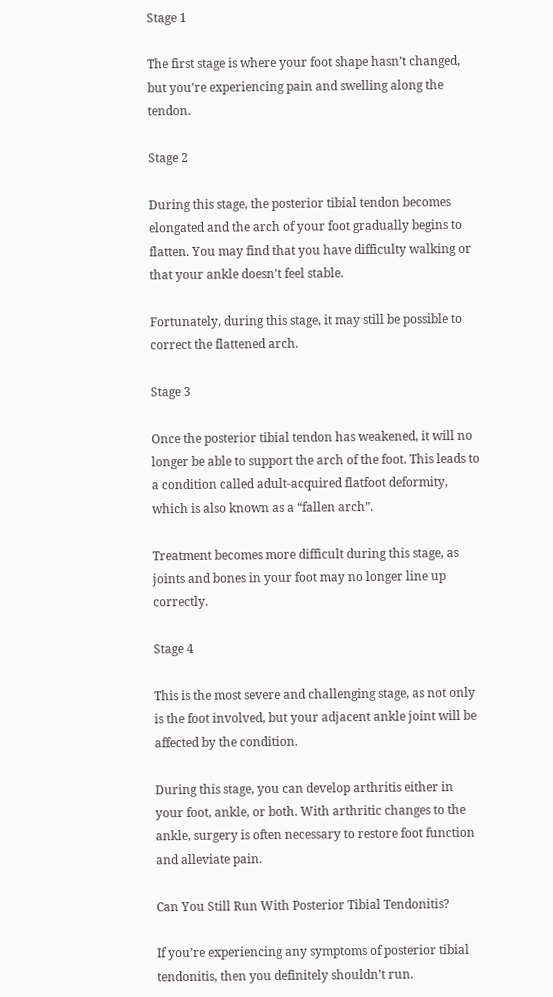Stage 1

The first stage is where your foot shape hasn’t changed, but you’re experiencing pain and swelling along the tendon.

Stage 2

During this stage, the posterior tibial tendon becomes elongated and the arch of your foot gradually begins to flatten. You may find that you have difficulty walking or that your ankle doesn’t feel stable.

Fortunately, during this stage, it may still be possible to correct the flattened arch.

Stage 3

Once the posterior tibial tendon has weakened, it will no longer be able to support the arch of the foot. This leads to a condition called adult-acquired flatfoot deformity, which is also known as a “fallen arch”.

Treatment becomes more difficult during this stage, as joints and bones in your foot may no longer line up correctly.

Stage 4

This is the most severe and challenging stage, as not only is the foot involved, but your adjacent ankle joint will be affected by the condition.

During this stage, you can develop arthritis either in your foot, ankle, or both. With arthritic changes to the ankle, surgery is often necessary to restore foot function and alleviate pain.

Can You Still Run With Posterior Tibial Tendonitis?

If you’re experiencing any symptoms of posterior tibial tendonitis, then you definitely shouldn’t run.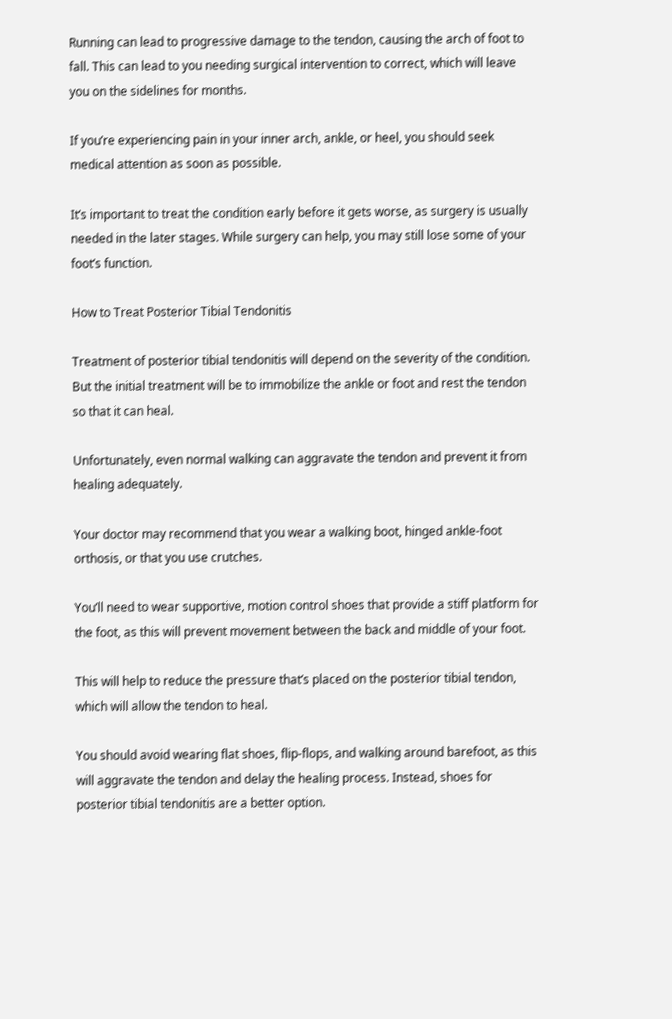Running can lead to progressive damage to the tendon, causing the arch of foot to fall. This can lead to you needing surgical intervention to correct, which will leave you on the sidelines for months.

If you’re experiencing pain in your inner arch, ankle, or heel, you should seek medical attention as soon as possible.

It’s important to treat the condition early before it gets worse, as surgery is usually needed in the later stages. While surgery can help, you may still lose some of your foot’s function.

How to Treat Posterior Tibial Tendonitis

Treatment of posterior tibial tendonitis will depend on the severity of the condition. But the initial treatment will be to immobilize the ankle or foot and rest the tendon so that it can heal.

Unfortunately, even normal walking can aggravate the tendon and prevent it from healing adequately.

Your doctor may recommend that you wear a walking boot, hinged ankle-foot orthosis, or that you use crutches.

You’ll need to wear supportive, motion control shoes that provide a stiff platform for the foot, as this will prevent movement between the back and middle of your foot.

This will help to reduce the pressure that’s placed on the posterior tibial tendon, which will allow the tendon to heal.

You should avoid wearing flat shoes, flip-flops, and walking around barefoot, as this will aggravate the tendon and delay the healing process. Instead, shoes for posterior tibial tendonitis are a better option.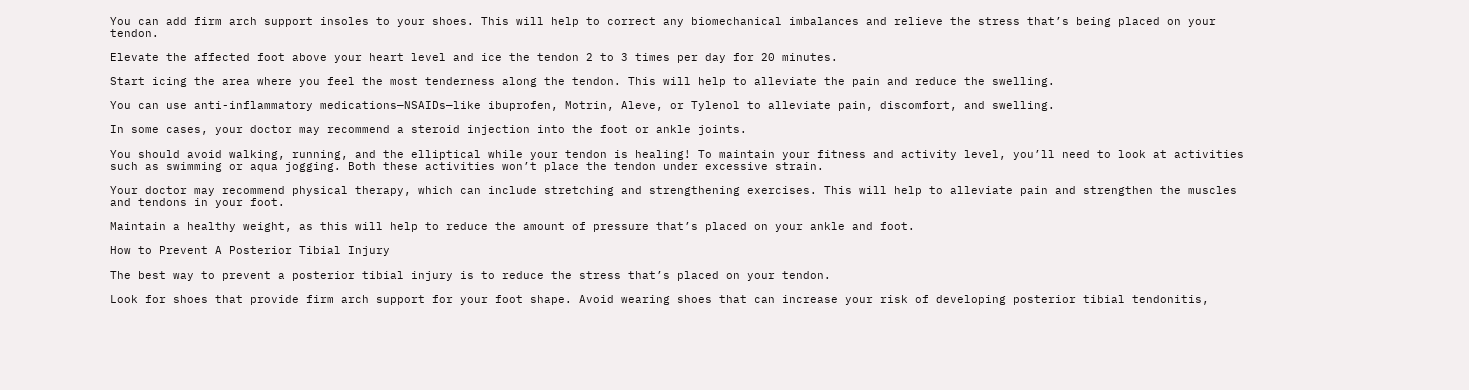You can add firm arch support insoles to your shoes. This will help to correct any biomechanical imbalances and relieve the stress that’s being placed on your tendon.

Elevate the affected foot above your heart level and ice the tendon 2 to 3 times per day for 20 minutes.

Start icing the area where you feel the most tenderness along the tendon. This will help to alleviate the pain and reduce the swelling.

You can use anti-inflammatory medications—NSAIDs—like ibuprofen, Motrin, Aleve, or Tylenol to alleviate pain, discomfort, and swelling.

In some cases, your doctor may recommend a steroid injection into the foot or ankle joints.

You should avoid walking, running, and the elliptical while your tendon is healing! To maintain your fitness and activity level, you’ll need to look at activities such as swimming or aqua jogging. Both these activities won’t place the tendon under excessive strain.

Your doctor may recommend physical therapy, which can include stretching and strengthening exercises. This will help to alleviate pain and strengthen the muscles and tendons in your foot.

Maintain a healthy weight, as this will help to reduce the amount of pressure that’s placed on your ankle and foot.

How to Prevent A Posterior Tibial Injury

The best way to prevent a posterior tibial injury is to reduce the stress that’s placed on your tendon.

Look for shoes that provide firm arch support for your foot shape. Avoid wearing shoes that can increase your risk of developing posterior tibial tendonitis,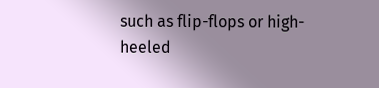such as flip-flops or high-heeled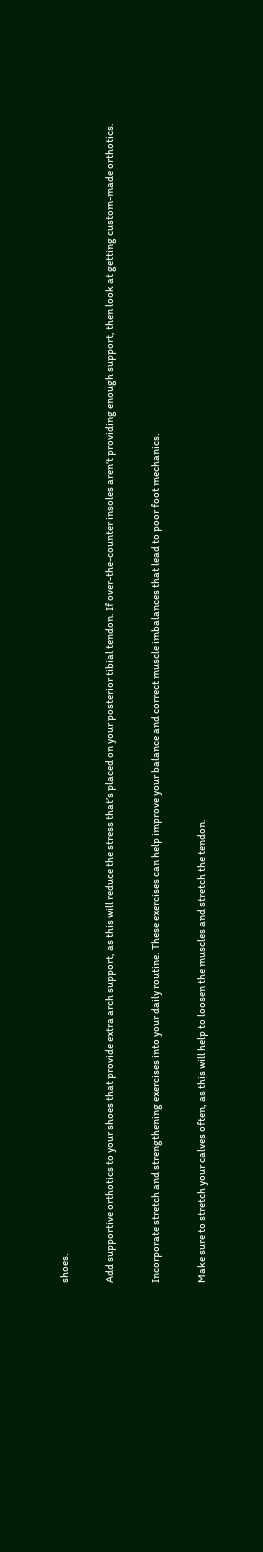shoes.

Add supportive orthotics to your shoes that provide extra arch support, as this will reduce the stress that’s placed on your posterior tibial tendon. If over-the-counter insoles aren’t providing enough support, then look at getting custom-made orthotics.

Incorporate stretch and strengthening exercises into your daily routine. These exercises can help improve your balance and correct muscle imbalances that lead to poor foot mechanics.

Make sure to stretch your calves often, as this will help to loosen the muscles and stretch the tendon.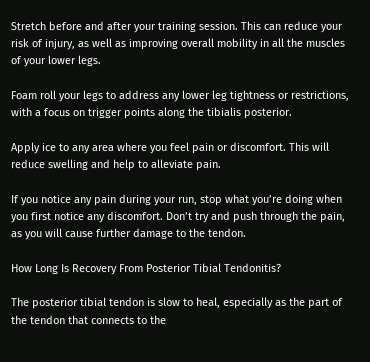Stretch before and after your training session. This can reduce your risk of injury, as well as improving overall mobility in all the muscles of your lower legs.

Foam roll your legs to address any lower leg tightness or restrictions, with a focus on trigger points along the tibialis posterior.

Apply ice to any area where you feel pain or discomfort. This will reduce swelling and help to alleviate pain.

If you notice any pain during your run, stop what you’re doing when you first notice any discomfort. Don’t try and push through the pain, as you will cause further damage to the tendon.

How Long Is Recovery From Posterior Tibial Tendonitis?

The posterior tibial tendon is slow to heal, especially as the part of the tendon that connects to the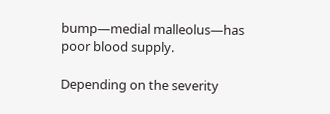bump—medial malleolus—has poor blood supply.

Depending on the severity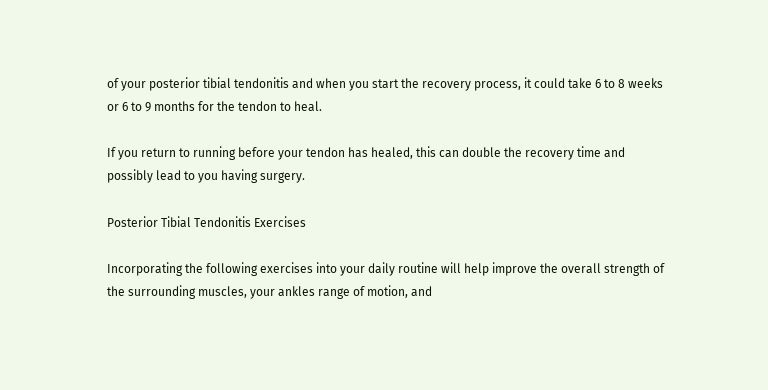of your posterior tibial tendonitis and when you start the recovery process, it could take 6 to 8 weeks or 6 to 9 months for the tendon to heal.

If you return to running before your tendon has healed, this can double the recovery time and possibly lead to you having surgery.

Posterior Tibial Tendonitis Exercises

Incorporating the following exercises into your daily routine will help improve the overall strength of the surrounding muscles, your ankles range of motion, and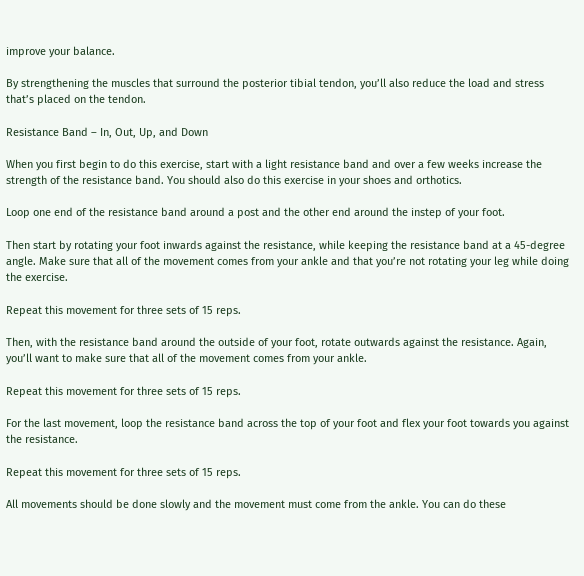improve your balance.

By strengthening the muscles that surround the posterior tibial tendon, you’ll also reduce the load and stress that’s placed on the tendon.

Resistance Band – In, Out, Up, and Down

When you first begin to do this exercise, start with a light resistance band and over a few weeks increase the strength of the resistance band. You should also do this exercise in your shoes and orthotics.

Loop one end of the resistance band around a post and the other end around the instep of your foot.

Then start by rotating your foot inwards against the resistance, while keeping the resistance band at a 45-degree angle. Make sure that all of the movement comes from your ankle and that you’re not rotating your leg while doing the exercise.

Repeat this movement for three sets of 15 reps.

Then, with the resistance band around the outside of your foot, rotate outwards against the resistance. Again, you’ll want to make sure that all of the movement comes from your ankle.

Repeat this movement for three sets of 15 reps.

For the last movement, loop the resistance band across the top of your foot and flex your foot towards you against the resistance.

Repeat this movement for three sets of 15 reps.

All movements should be done slowly and the movement must come from the ankle. You can do these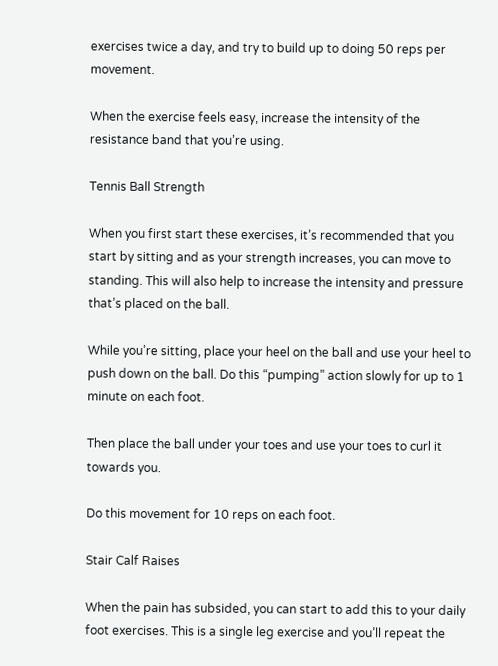exercises twice a day, and try to build up to doing 50 reps per movement.

When the exercise feels easy, increase the intensity of the resistance band that you’re using.

Tennis Ball Strength

When you first start these exercises, it’s recommended that you start by sitting and as your strength increases, you can move to standing. This will also help to increase the intensity and pressure that’s placed on the ball.

While you’re sitting, place your heel on the ball and use your heel to push down on the ball. Do this “pumping” action slowly for up to 1 minute on each foot.

Then place the ball under your toes and use your toes to curl it towards you.

Do this movement for 10 reps on each foot.

Stair Calf Raises

When the pain has subsided, you can start to add this to your daily foot exercises. This is a single leg exercise and you’ll repeat the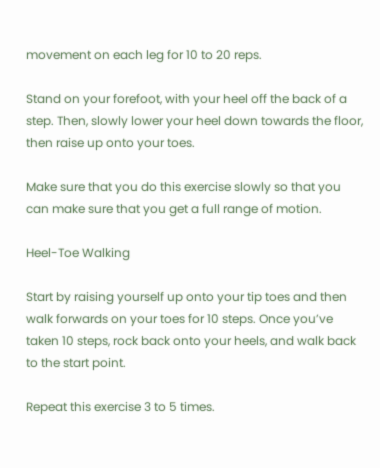movement on each leg for 10 to 20 reps.

Stand on your forefoot, with your heel off the back of a step. Then, slowly lower your heel down towards the floor, then raise up onto your toes.

Make sure that you do this exercise slowly so that you can make sure that you get a full range of motion.

Heel-Toe Walking

Start by raising yourself up onto your tip toes and then walk forwards on your toes for 10 steps. Once you’ve taken 10 steps, rock back onto your heels, and walk back to the start point.

Repeat this exercise 3 to 5 times.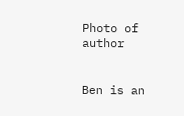Photo of author


Ben is an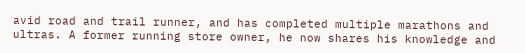avid road and trail runner, and has completed multiple marathons and ultras. A former running store owner, he now shares his knowledge and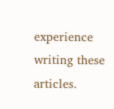experience writing these articles.